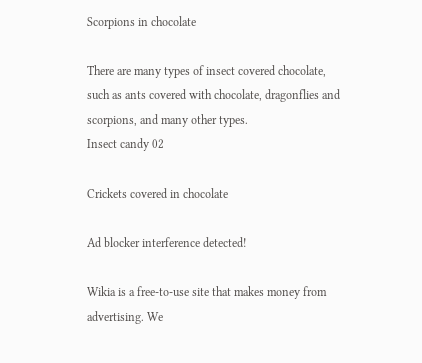Scorpions in chocolate

There are many types of insect covered chocolate, such as ants covered with chocolate, dragonflies and scorpions, and many other types.
Insect candy 02

Crickets covered in chocolate

Ad blocker interference detected!

Wikia is a free-to-use site that makes money from advertising. We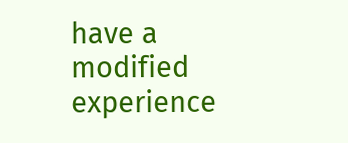have a modified experience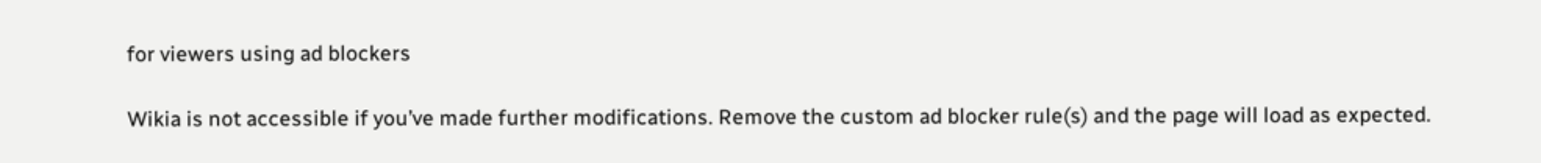for viewers using ad blockers

Wikia is not accessible if you’ve made further modifications. Remove the custom ad blocker rule(s) and the page will load as expected.